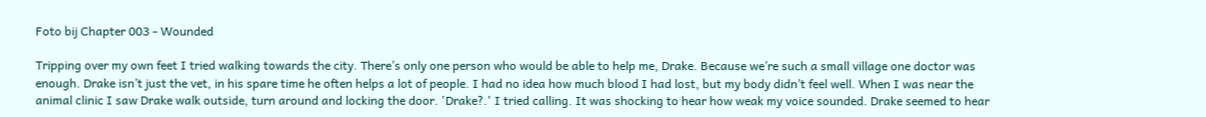Foto bij Chapter 003 - Wounded

Tripping over my own feet I tried walking towards the city. There’s only one person who would be able to help me, Drake. Because we’re such a small village one doctor was enough. Drake isn’t just the vet, in his spare time he often helps a lot of people. I had no idea how much blood I had lost, but my body didn’t feel well. When I was near the animal clinic I saw Drake walk outside, turn around and locking the door. 'Drake?.' I tried calling. It was shocking to hear how weak my voice sounded. Drake seemed to hear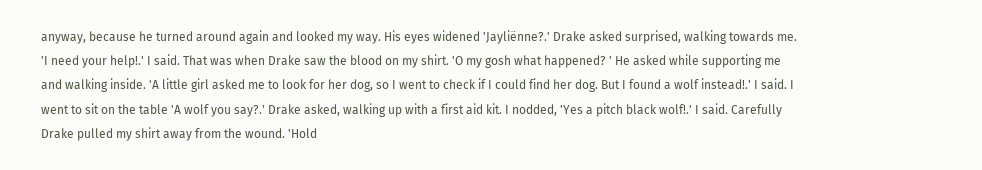anyway, because he turned around again and looked my way. His eyes widened 'Jayliënne?.' Drake asked surprised, walking towards me. 'I need your help!.' I said. That was when Drake saw the blood on my shirt. 'O my gosh what happened? ' He asked while supporting me and walking inside. 'A little girl asked me to look for her dog, so I went to check if I could find her dog. But I found a wolf instead!.' I said. I went to sit on the table 'A wolf you say?.' Drake asked, walking up with a first aid kit. I nodded, 'Yes a pitch black wolf!.' I said. Carefully Drake pulled my shirt away from the wound. 'Hold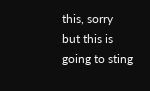this, sorry but this is going to sting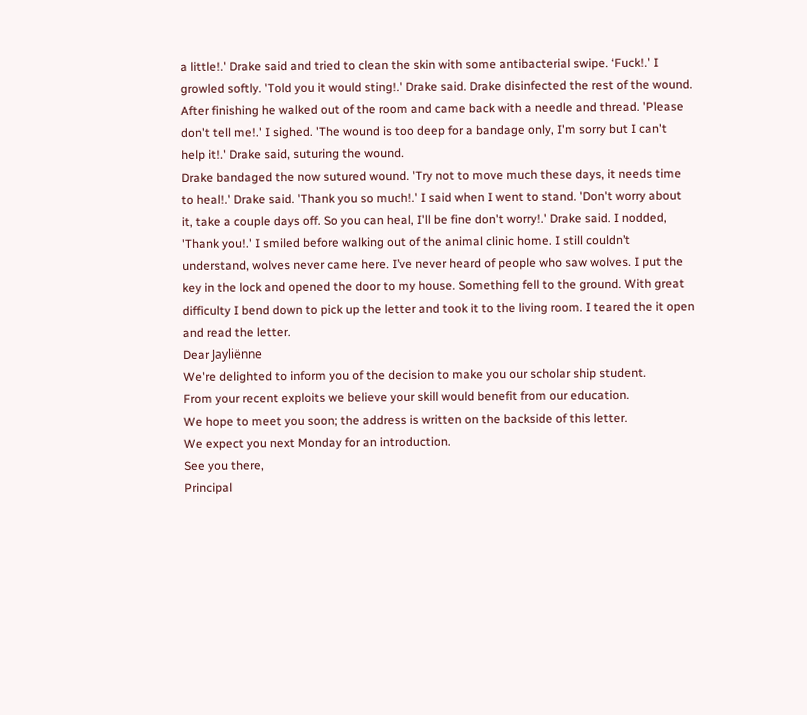a little!.' Drake said and tried to clean the skin with some antibacterial swipe. ‘Fuck!.' I growled softly. 'Told you it would sting!.' Drake said. Drake disinfected the rest of the wound. After finishing he walked out of the room and came back with a needle and thread. 'Please don't tell me!.' I sighed. 'The wound is too deep for a bandage only, I'm sorry but I can't help it!.' Drake said, suturing the wound.
Drake bandaged the now sutured wound. 'Try not to move much these days, it needs time to heal!.' Drake said. 'Thank you so much!.' I said when I went to stand. 'Don't worry about it, take a couple days off. So you can heal, I'll be fine don't worry!.' Drake said. I nodded, 'Thank you!.' I smiled before walking out of the animal clinic home. I still couldn’t understand, wolves never came here. I’ve never heard of people who saw wolves. I put the key in the lock and opened the door to my house. Something fell to the ground. With great difficulty I bend down to pick up the letter and took it to the living room. I teared the it open and read the letter.
Dear Jayliënne
We're delighted to inform you of the decision to make you our scholar ship student.
From your recent exploits we believe your skill would benefit from our education.
We hope to meet you soon; the address is written on the backside of this letter.
We expect you next Monday for an introduction.
See you there,
Principal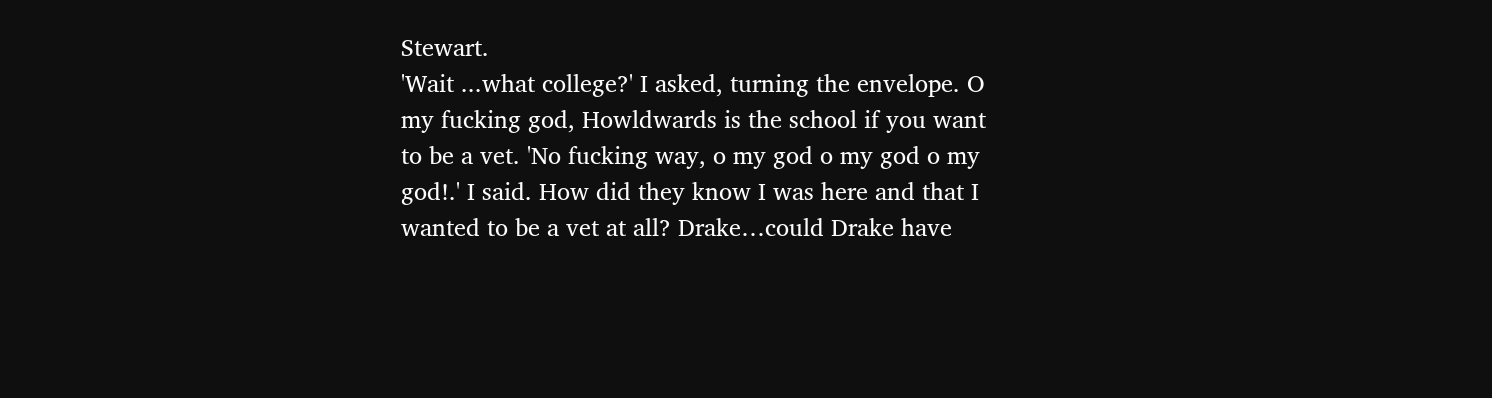Stewart.
'Wait ...what college?' I asked, turning the envelope. O my fucking god, Howldwards is the school if you want to be a vet. 'No fucking way, o my god o my god o my god!.' I said. How did they know I was here and that I wanted to be a vet at all? Drake…could Drake have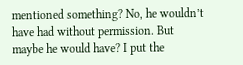mentioned something? No, he wouldn’t have had without permission. But maybe he would have? I put the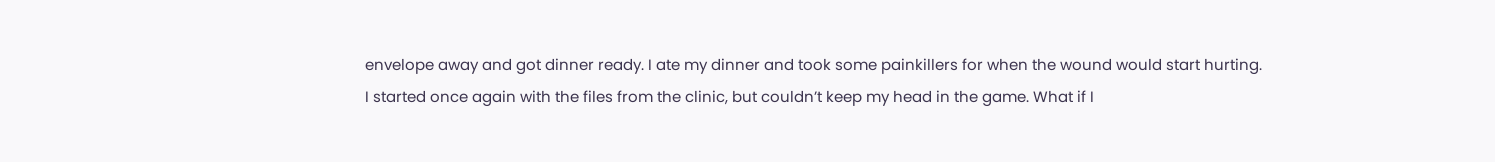envelope away and got dinner ready. I ate my dinner and took some painkillers for when the wound would start hurting.
I started once again with the files from the clinic, but couldn’t keep my head in the game. What if I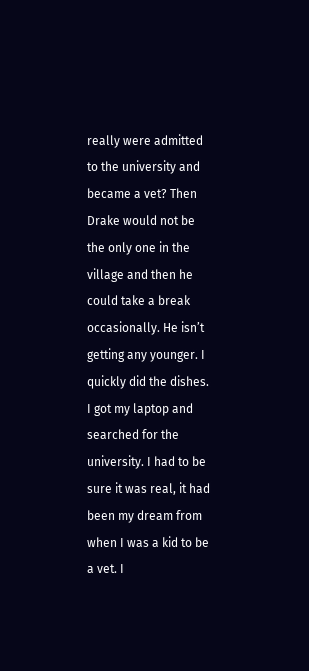really were admitted to the university and became a vet? Then Drake would not be the only one in the village and then he could take a break occasionally. He isn’t getting any younger. I quickly did the dishes. I got my laptop and searched for the university. I had to be sure it was real, it had been my dream from when I was a kid to be a vet. I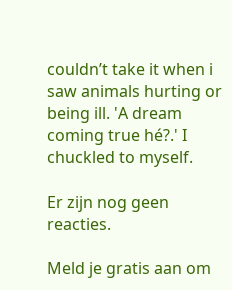couldn’t take it when i saw animals hurting or being ill. 'A dream coming true hé?.' I chuckled to myself.

Er zijn nog geen reacties.

Meld je gratis aan om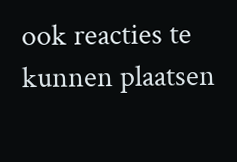ook reacties te kunnen plaatsen